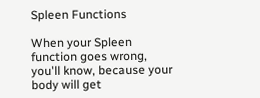Spleen Functions

When your Spleen function goes wrong, you'll know, because your body will get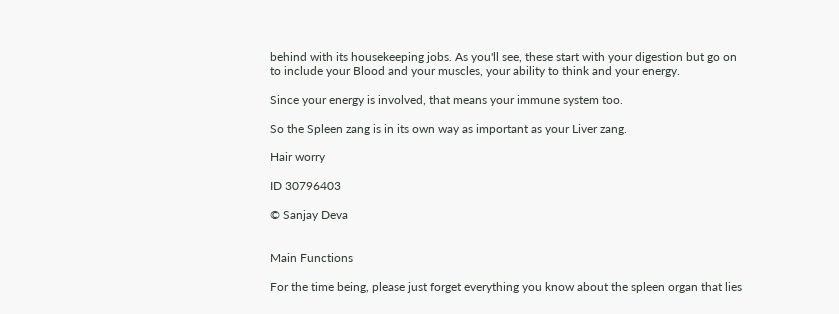behind with its housekeeping jobs. As you'll see, these start with your digestion but go on to include your Blood and your muscles, your ability to think and your energy.

Since your energy is involved, that means your immune system too.

So the Spleen zang is in its own way as important as your Liver zang.

Hair worry

ID 30796403

© Sanjay Deva


Main Functions

For the time being, please just forget everything you know about the spleen organ that lies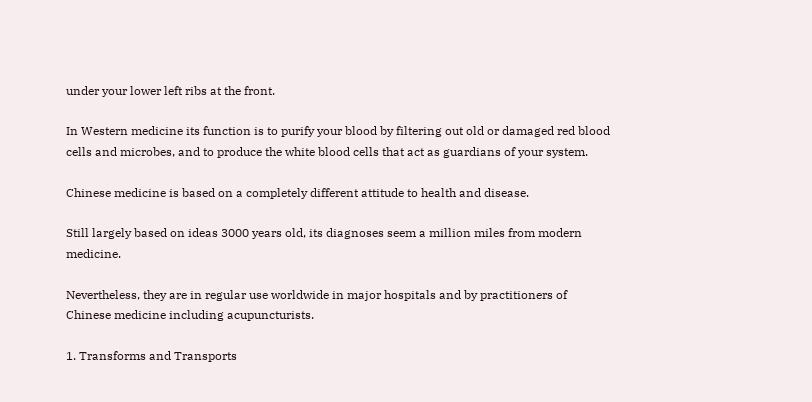under your lower left ribs at the front.

In Western medicine its function is to purify your blood by filtering out old or damaged red blood cells and microbes, and to produce the white blood cells that act as guardians of your system.

Chinese medicine is based on a completely different attitude to health and disease.

Still largely based on ideas 3000 years old, its diagnoses seem a million miles from modern medicine.

Nevertheless, they are in regular use worldwide in major hospitals and by practitioners of Chinese medicine including acupuncturists.

1. Transforms and Transports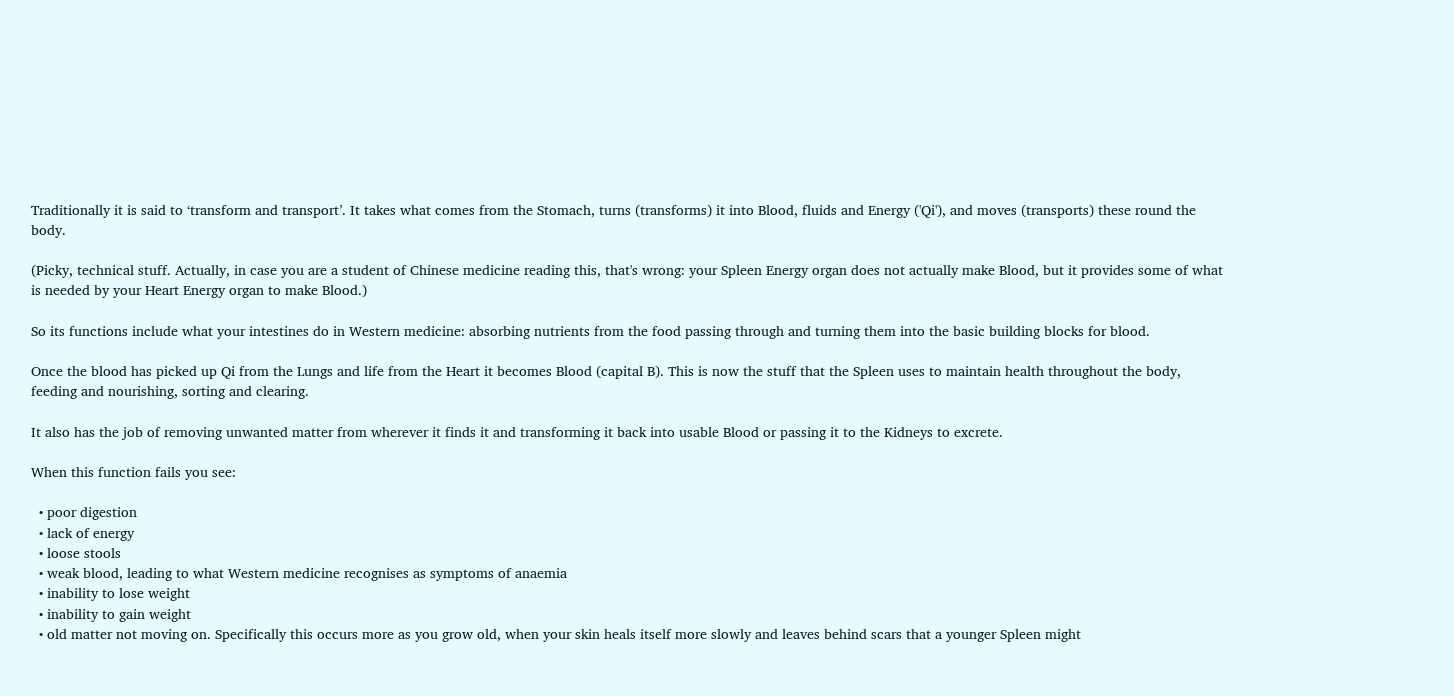Traditionally it is said to ‘transform and transport’. It takes what comes from the Stomach, turns (transforms) it into Blood, fluids and Energy ('Qi'), and moves (transports) these round the body.

(Picky, technical stuff. Actually, in case you are a student of Chinese medicine reading this, that's wrong: your Spleen Energy organ does not actually make Blood, but it provides some of what is needed by your Heart Energy organ to make Blood.)

So its functions include what your intestines do in Western medicine: absorbing nutrients from the food passing through and turning them into the basic building blocks for blood.

Once the blood has picked up Qi from the Lungs and life from the Heart it becomes Blood (capital B). This is now the stuff that the Spleen uses to maintain health throughout the body, feeding and nourishing, sorting and clearing.

It also has the job of removing unwanted matter from wherever it finds it and transforming it back into usable Blood or passing it to the Kidneys to excrete.

When this function fails you see:

  • poor digestion
  • lack of energy
  • loose stools
  • weak blood, leading to what Western medicine recognises as symptoms of anaemia
  • inability to lose weight
  • inability to gain weight
  • old matter not moving on. Specifically this occurs more as you grow old, when your skin heals itself more slowly and leaves behind scars that a younger Spleen might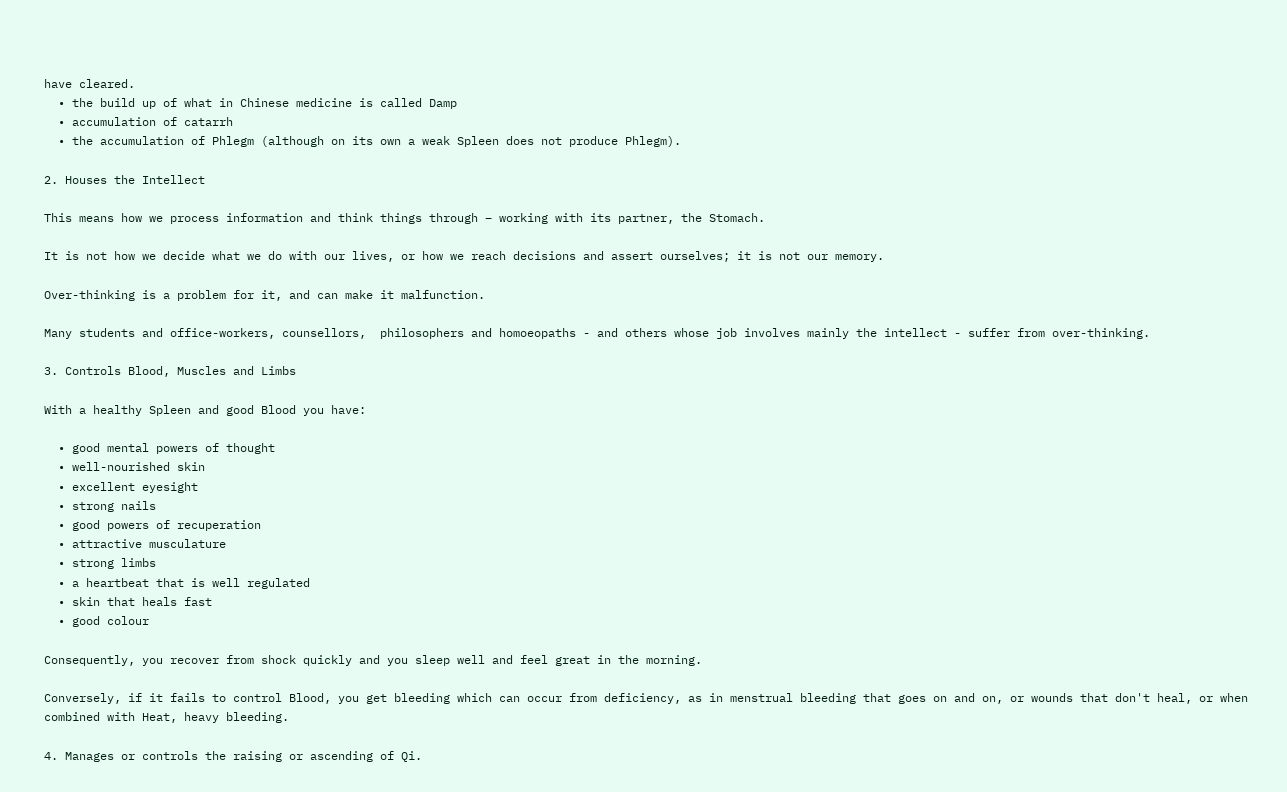have cleared.
  • the build up of what in Chinese medicine is called Damp
  • accumulation of catarrh
  • the accumulation of Phlegm (although on its own a weak Spleen does not produce Phlegm).

2. Houses the Intellect

This means how we process information and think things through – working with its partner, the Stomach.

It is not how we decide what we do with our lives, or how we reach decisions and assert ourselves; it is not our memory.

Over-thinking is a problem for it, and can make it malfunction.

Many students and office-workers, counsellors,  philosophers and homoeopaths - and others whose job involves mainly the intellect - suffer from over-thinking.

3. Controls Blood, Muscles and Limbs

With a healthy Spleen and good Blood you have:

  • good mental powers of thought
  • well-nourished skin
  • excellent eyesight
  • strong nails
  • good powers of recuperation
  • attractive musculature
  • strong limbs
  • a heartbeat that is well regulated
  • skin that heals fast
  • good colour

Consequently, you recover from shock quickly and you sleep well and feel great in the morning.

Conversely, if it fails to control Blood, you get bleeding which can occur from deficiency, as in menstrual bleeding that goes on and on, or wounds that don't heal, or when combined with Heat, heavy bleeding.

4. Manages or controls the raising or ascending of Qi.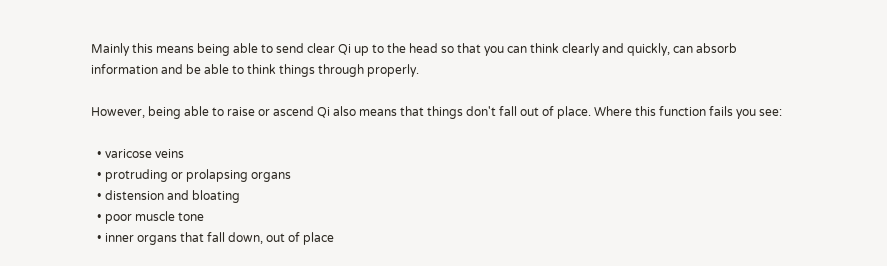Mainly this means being able to send clear Qi up to the head so that you can think clearly and quickly, can absorb information and be able to think things through properly.

However, being able to raise or ascend Qi also means that things don't fall out of place. Where this function fails you see:

  • varicose veins
  • protruding or prolapsing organs
  • distension and bloating
  • poor muscle tone
  • inner organs that fall down, out of place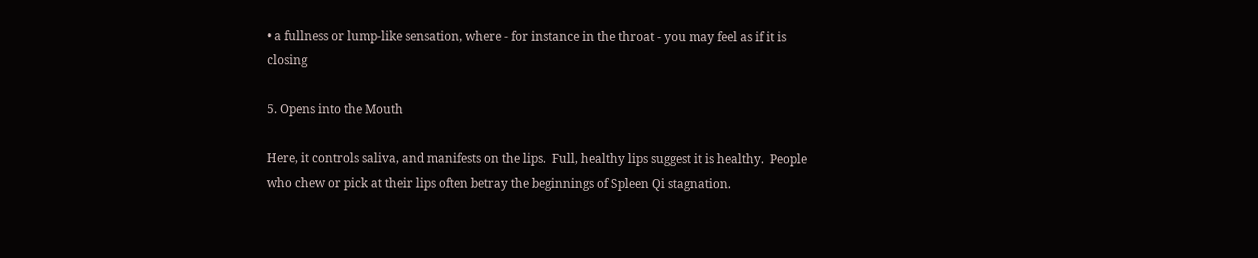• a fullness or lump-like sensation, where - for instance in the throat - you may feel as if it is closing

5. Opens into the Mouth

Here, it controls saliva, and manifests on the lips.  Full, healthy lips suggest it is healthy.  People who chew or pick at their lips often betray the beginnings of Spleen Qi stagnation.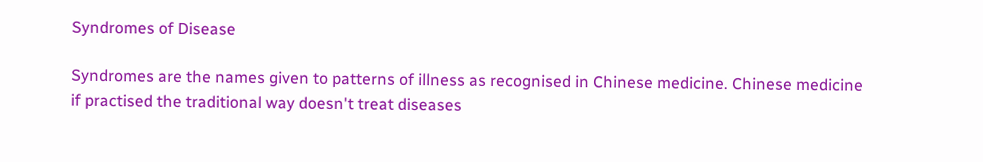Syndromes of Disease

Syndromes are the names given to patterns of illness as recognised in Chinese medicine. Chinese medicine if practised the traditional way doesn't treat diseases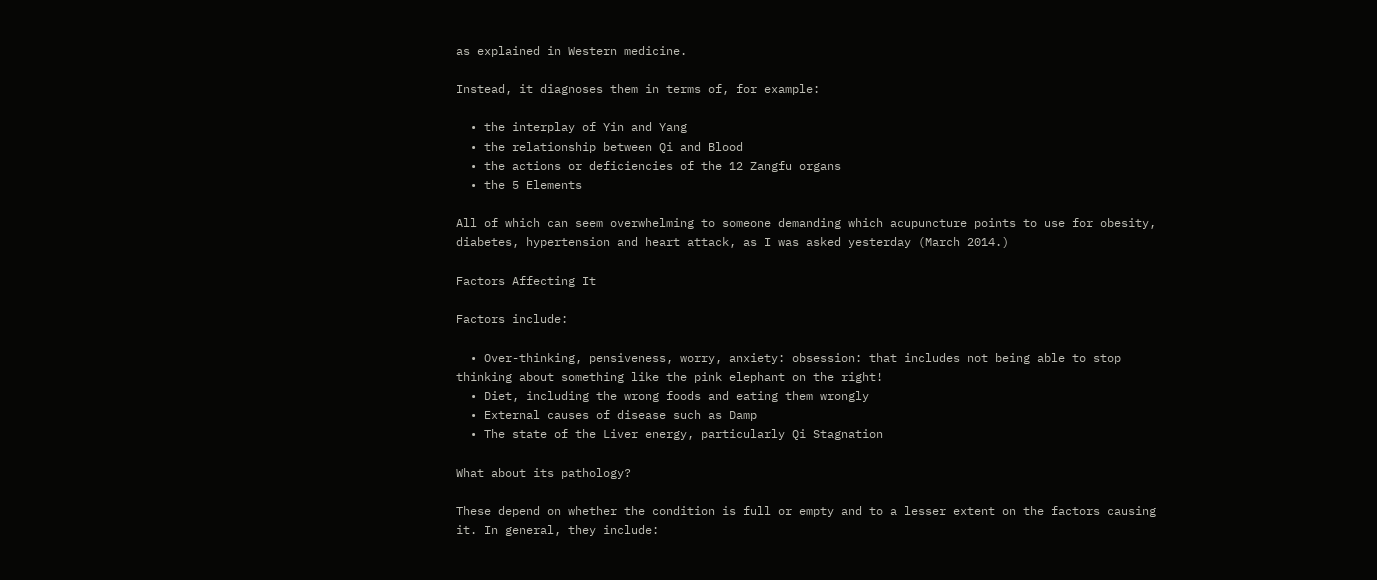as explained in Western medicine.

Instead, it diagnoses them in terms of, for example:

  • the interplay of Yin and Yang
  • the relationship between Qi and Blood
  • the actions or deficiencies of the 12 Zangfu organs
  • the 5 Elements

All of which can seem overwhelming to someone demanding which acupuncture points to use for obesity, diabetes, hypertension and heart attack, as I was asked yesterday (March 2014.)

Factors Affecting It

Factors include:

  • Over-thinking, pensiveness, worry, anxiety: obsession: that includes not being able to stop thinking about something like the pink elephant on the right!
  • Diet, including the wrong foods and eating them wrongly
  • External causes of disease such as Damp
  • The state of the Liver energy, particularly Qi Stagnation

What about its pathology?

These depend on whether the condition is full or empty and to a lesser extent on the factors causing it. In general, they include: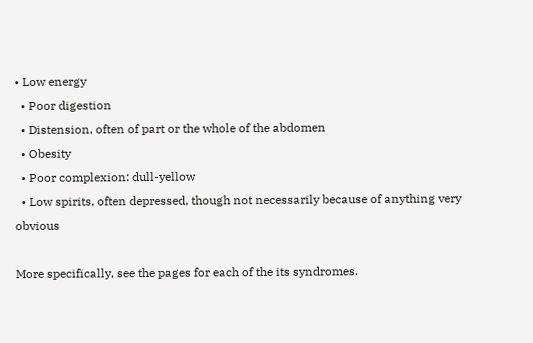• Low energy
  • Poor digestion
  • Distension, often of part or the whole of the abdomen
  • Obesity
  • Poor complexion: dull-yellow
  • Low spirits, often depressed, though not necessarily because of anything very obvious

More specifically, see the pages for each of the its syndromes.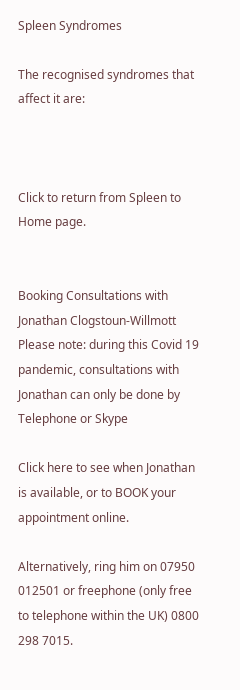Spleen Syndromes

The recognised syndromes that affect it are:



Click to return from Spleen to Home page.


Booking Consultations with Jonathan Clogstoun-Willmott
Please note: during this Covid 19 pandemic, consultations with Jonathan can only be done by Telephone or Skype

Click here to see when Jonathan is available, or to BOOK your appointment online.

Alternatively, ring him on 07950 012501 or freephone (only free to telephone within the UK) 0800 298 7015.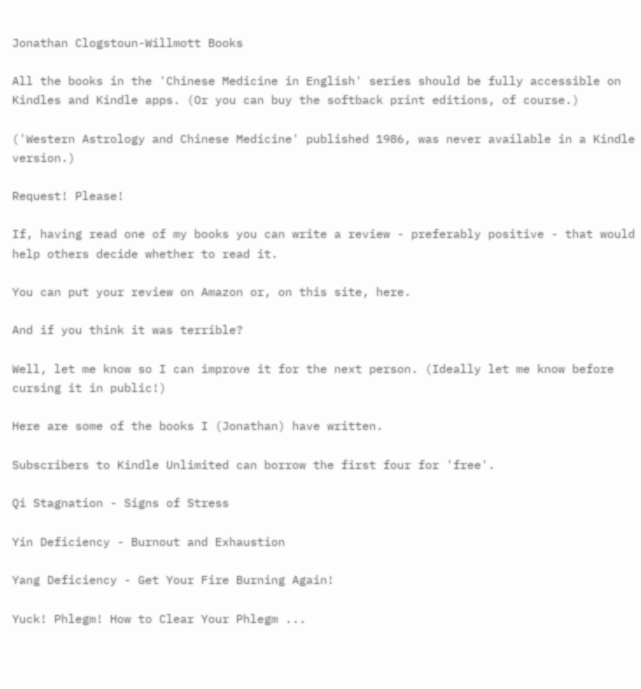Jonathan Clogstoun-Willmott Books

All the books in the 'Chinese Medicine in English' series should be fully accessible on Kindles and Kindle apps. (Or you can buy the softback print editions, of course.)

('Western Astrology and Chinese Medicine' published 1986, was never available in a Kindle version.)

Request! Please!

If, having read one of my books you can write a review - preferably positive - that would help others decide whether to read it.

You can put your review on Amazon or, on this site, here.

And if you think it was terrible?

Well, let me know so I can improve it for the next person. (Ideally let me know before cursing it in public!)

Here are some of the books I (Jonathan) have written.

Subscribers to Kindle Unlimited can borrow the first four for 'free'.

Qi Stagnation - Signs of Stress

Yin Deficiency - Burnout and Exhaustion

Yang Deficiency - Get Your Fire Burning Again!

Yuck! Phlegm! How to Clear Your Phlegm ...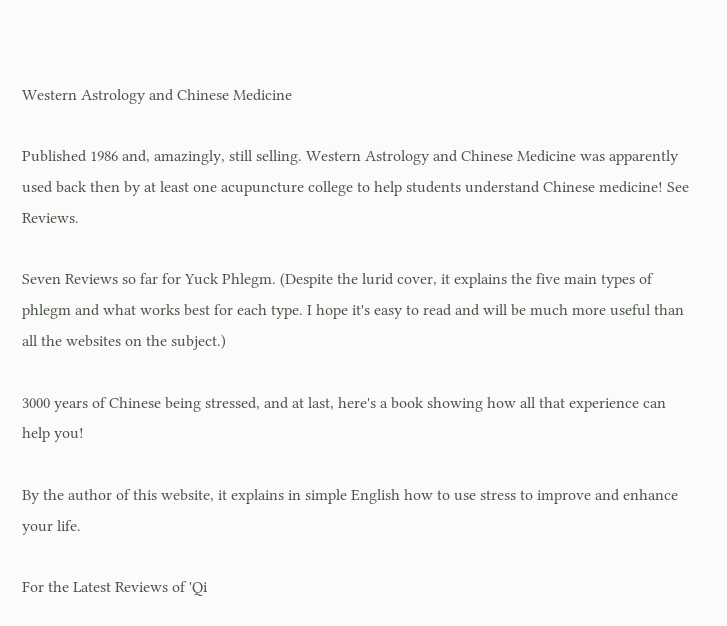Western Astrology and Chinese Medicine

Published 1986 and, amazingly, still selling. Western Astrology and Chinese Medicine was apparently used back then by at least one acupuncture college to help students understand Chinese medicine! See Reviews.

Seven Reviews so far for Yuck Phlegm. (Despite the lurid cover, it explains the five main types of phlegm and what works best for each type. I hope it's easy to read and will be much more useful than all the websites on the subject.)

3000 years of Chinese being stressed, and at last, here's a book showing how all that experience can help you!

By the author of this website, it explains in simple English how to use stress to improve and enhance your life.

For the Latest Reviews of 'Qi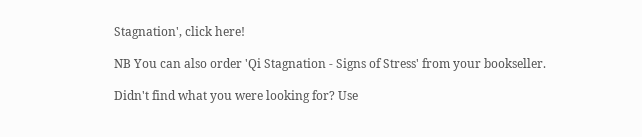Stagnation', click here!

NB You can also order 'Qi Stagnation - Signs of Stress' from your bookseller.

Didn't find what you were looking for? Use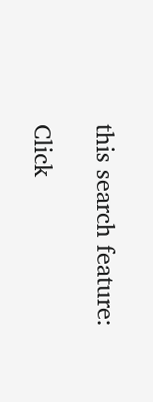this search feature:

Click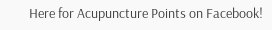Here for Acupuncture Points on Facebook!